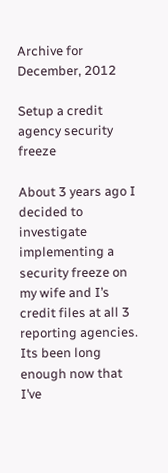Archive for December, 2012

Setup a credit agency security freeze

About 3 years ago I decided to investigate implementing a security freeze on my wife and I’s credit files at all 3 reporting agencies.   Its been long enough now that I’ve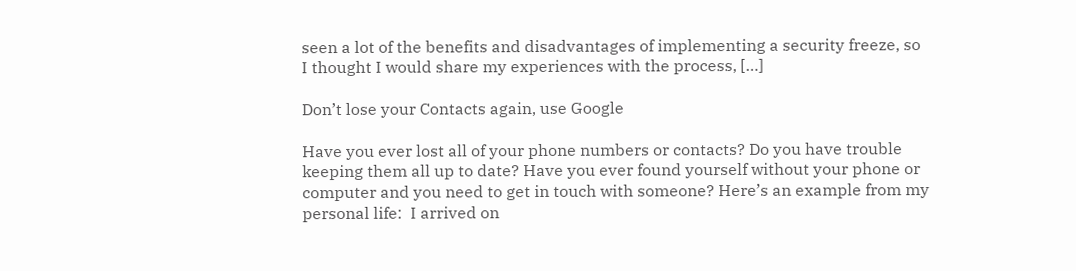seen a lot of the benefits and disadvantages of implementing a security freeze, so I thought I would share my experiences with the process, […]

Don’t lose your Contacts again, use Google

Have you ever lost all of your phone numbers or contacts? Do you have trouble keeping them all up to date? Have you ever found yourself without your phone or computer and you need to get in touch with someone? Here’s an example from my personal life:  I arrived on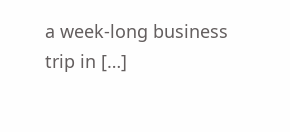a week-long business trip in […]